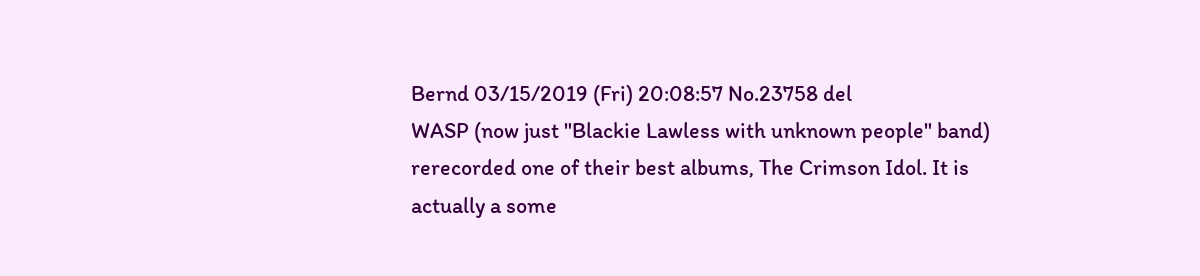Bernd 03/15/2019 (Fri) 20:08:57 No.23758 del
WASP (now just "Blackie Lawless with unknown people" band) rerecorded one of their best albums, The Crimson Idol. It is actually a some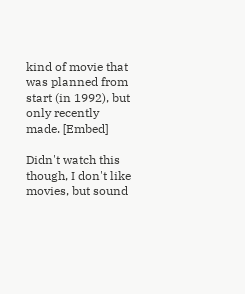kind of movie that was planned from start (in 1992), but only recently made. [Embed]

Didn't watch this though, I don't like movies, but sound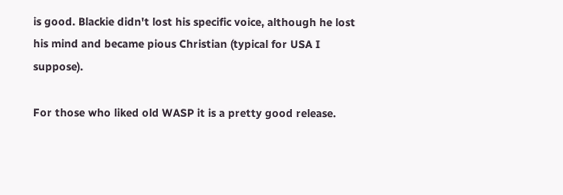is good. Blackie didn't lost his specific voice, although he lost his mind and became pious Christian (typical for USA I suppose).

For those who liked old WASP it is a pretty good release.